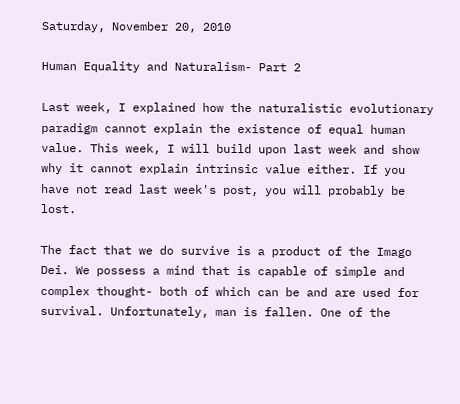Saturday, November 20, 2010

Human Equality and Naturalism- Part 2

Last week, I explained how the naturalistic evolutionary paradigm cannot explain the existence of equal human value. This week, I will build upon last week and show why it cannot explain intrinsic value either. If you have not read last week's post, you will probably be lost.

The fact that we do survive is a product of the Imago Dei. We possess a mind that is capable of simple and complex thought- both of which can be and are used for survival. Unfortunately, man is fallen. One of the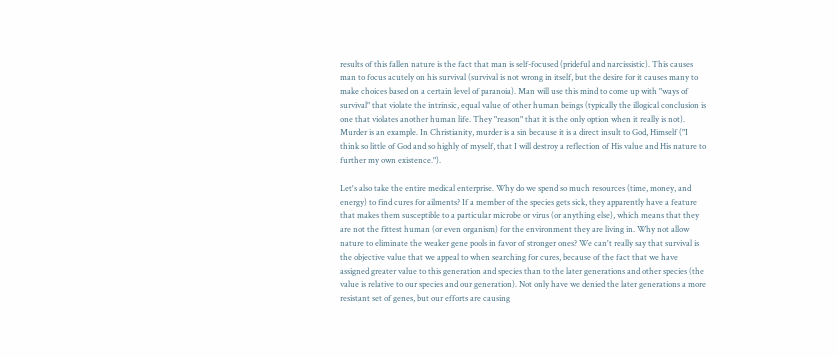results of this fallen nature is the fact that man is self-focused (prideful and narcissistic). This causes man to focus acutely on his survival (survival is not wrong in itself, but the desire for it causes many to make choices based on a certain level of paranoia). Man will use this mind to come up with "ways of survival" that violate the intrinsic, equal value of other human beings (typically the illogical conclusion is one that violates another human life. They "reason" that it is the only option when it really is not). Murder is an example. In Christianity, murder is a sin because it is a direct insult to God, Himself ("I think so little of God and so highly of myself, that I will destroy a reflection of His value and His nature to further my own existence.").

Let's also take the entire medical enterprise. Why do we spend so much resources (time, money, and energy) to find cures for ailments? If a member of the species gets sick, they apparently have a feature that makes them susceptible to a particular microbe or virus (or anything else), which means that they are not the fittest human (or even organism) for the environment they are living in. Why not allow nature to eliminate the weaker gene pools in favor of stronger ones? We can't really say that survival is the objective value that we appeal to when searching for cures, because of the fact that we have assigned greater value to this generation and species than to the later generations and other species (the value is relative to our species and our generation). Not only have we denied the later generations a more resistant set of genes, but our efforts are causing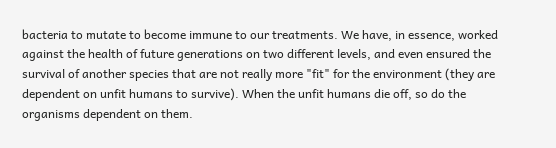bacteria to mutate to become immune to our treatments. We have, in essence, worked against the health of future generations on two different levels, and even ensured the survival of another species that are not really more "fit" for the environment (they are dependent on unfit humans to survive). When the unfit humans die off, so do the organisms dependent on them.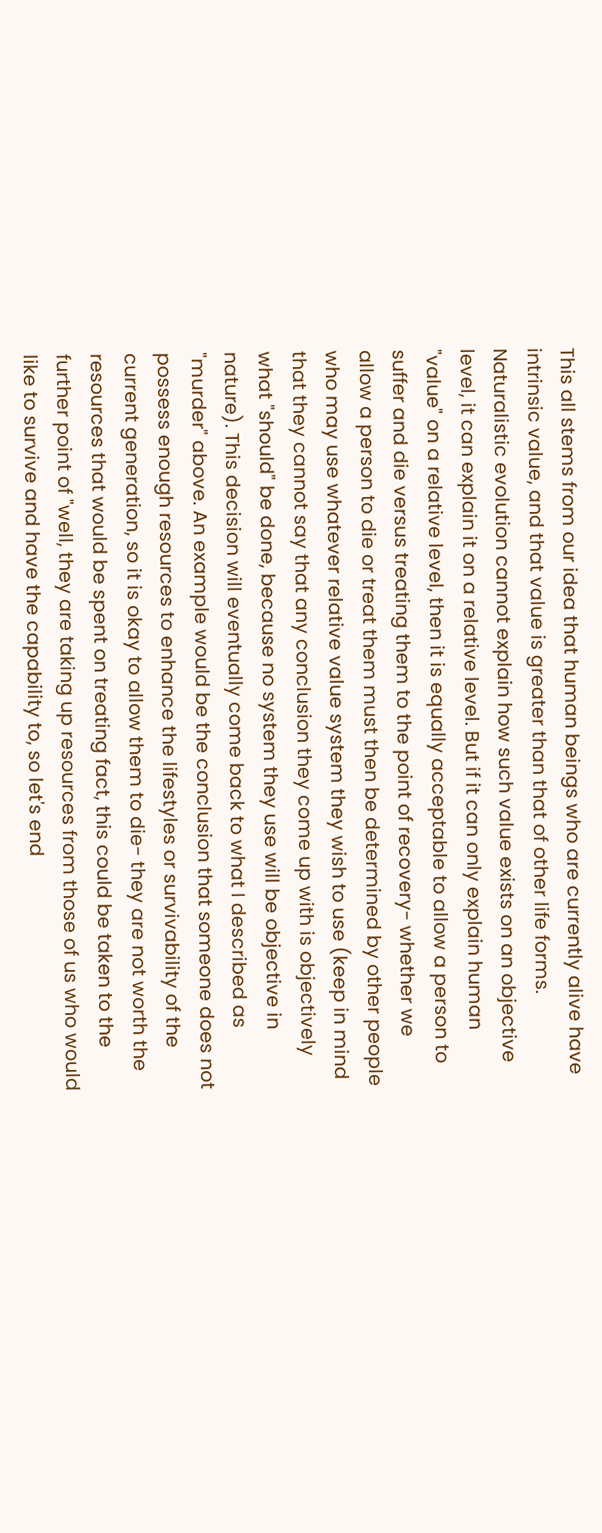This all stems from our idea that human beings who are currently alive have intrinsic value, and that value is greater than that of other life forms. Naturalistic evolution cannot explain how such value exists on an objective level, it can explain it on a relative level. But if it can only explain human "value" on a relative level, then it is equally acceptable to allow a person to suffer and die versus treating them to the point of recovery- whether we allow a person to die or treat them must then be determined by other people who may use whatever relative value system they wish to use (keep in mind that they cannot say that any conclusion they come up with is objectively what "should" be done, because no system they use will be objective in nature). This decision will eventually come back to what I described as "murder" above. An example would be the conclusion that someone does not possess enough resources to enhance the lifestyles or survivability of the current generation, so it is okay to allow them to die- they are not worth the resources that would be spent on treating fact, this could be taken to the further point of "well, they are taking up resources from those of us who would like to survive and have the capability to, so let's end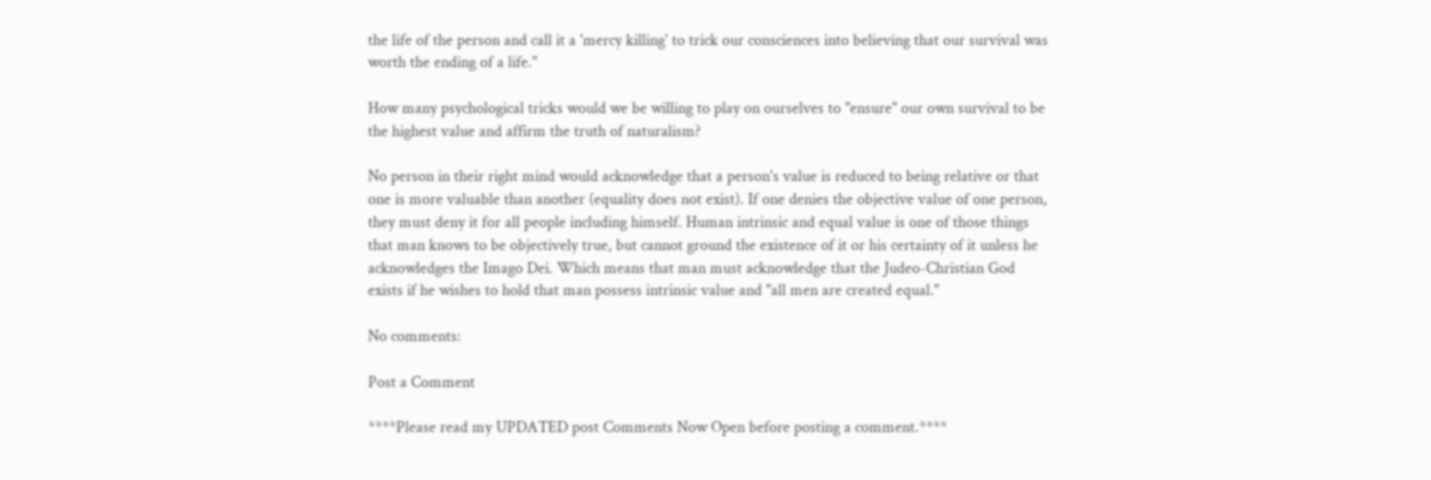the life of the person and call it a 'mercy killing' to trick our consciences into believing that our survival was worth the ending of a life."

How many psychological tricks would we be willing to play on ourselves to "ensure" our own survival to be the highest value and affirm the truth of naturalism?

No person in their right mind would acknowledge that a person's value is reduced to being relative or that one is more valuable than another (equality does not exist). If one denies the objective value of one person, they must deny it for all people including himself. Human intrinsic and equal value is one of those things that man knows to be objectively true, but cannot ground the existence of it or his certainty of it unless he acknowledges the Imago Dei. Which means that man must acknowledge that the Judeo-Christian God exists if he wishes to hold that man possess intrinsic value and "all men are created equal."

No comments:

Post a Comment

****Please read my UPDATED post Comments Now Open before posting a comment.****